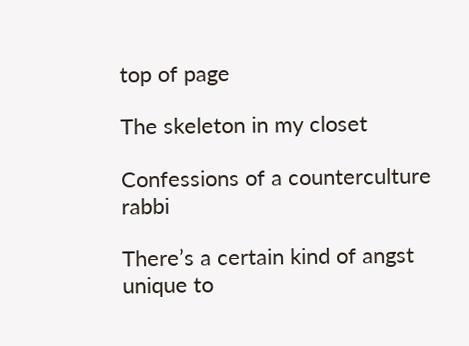top of page

The skeleton in my closet

Confessions of a counterculture rabbi

There’s a certain kind of angst unique to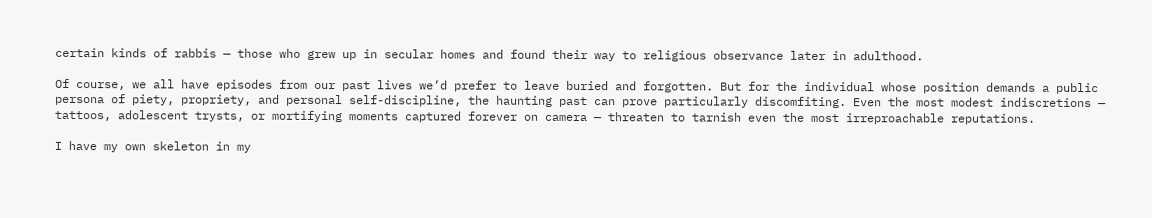certain kinds of rabbis — those who grew up in secular homes and found their way to religious observance later in adulthood.

Of course, we all have episodes from our past lives we’d prefer to leave buried and forgotten. But for the individual whose position demands a public persona of piety, propriety, and personal self-discipline, the haunting past can prove particularly discomfiting. Even the most modest indiscretions — tattoos, adolescent trysts, or mortifying moments captured forever on camera — threaten to tarnish even the most irreproachable reputations.

I have my own skeleton in my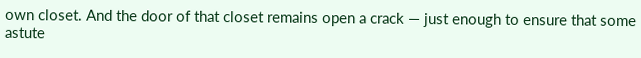own closet. And the door of that closet remains open a crack — just enough to ensure that some astute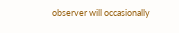observer will occasionally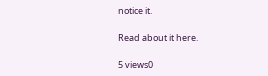notice it.

Read about it here.

5 views0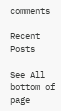comments

Recent Posts

See All
bottom of page